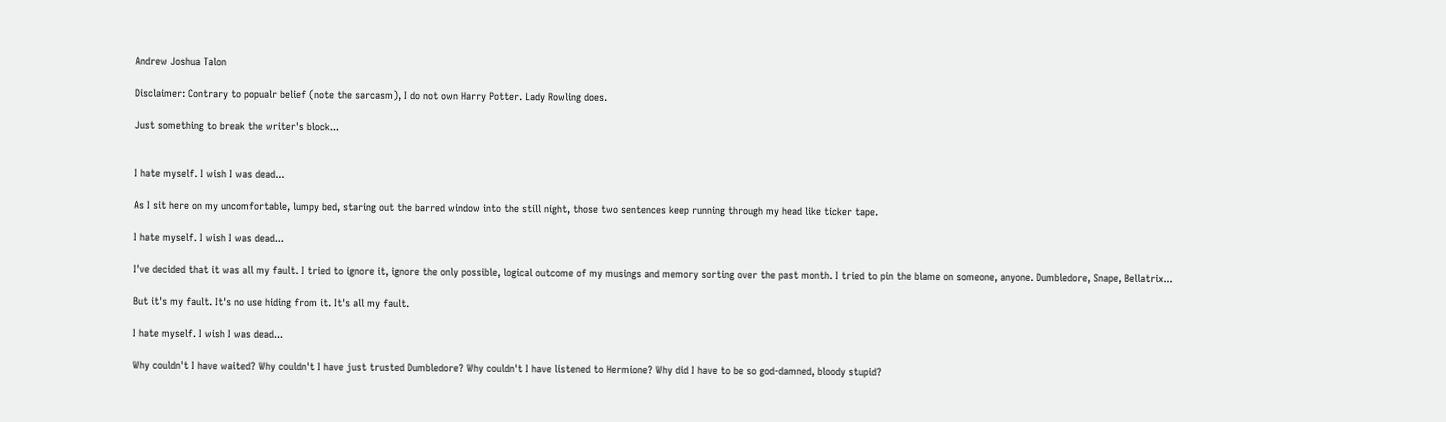Andrew Joshua Talon

Disclaimer: Contrary to popualr belief (note the sarcasm), I do not own Harry Potter. Lady Rowling does.

Just something to break the writer's block...


I hate myself. I wish I was dead...

As I sit here on my uncomfortable, lumpy bed, staring out the barred window into the still night, those two sentences keep running through my head like ticker tape.

I hate myself. I wish I was dead...

I've decided that it was all my fault. I tried to ignore it, ignore the only possible, logical outcome of my musings and memory sorting over the past month. I tried to pin the blame on someone, anyone. Dumbledore, Snape, Bellatrix...

But it's my fault. It's no use hiding from it. It's all my fault.

I hate myself. I wish I was dead...

Why couldn't I have waited? Why couldn't I have just trusted Dumbledore? Why couldn't I have listened to Hermione? Why did I have to be so god-damned, bloody stupid?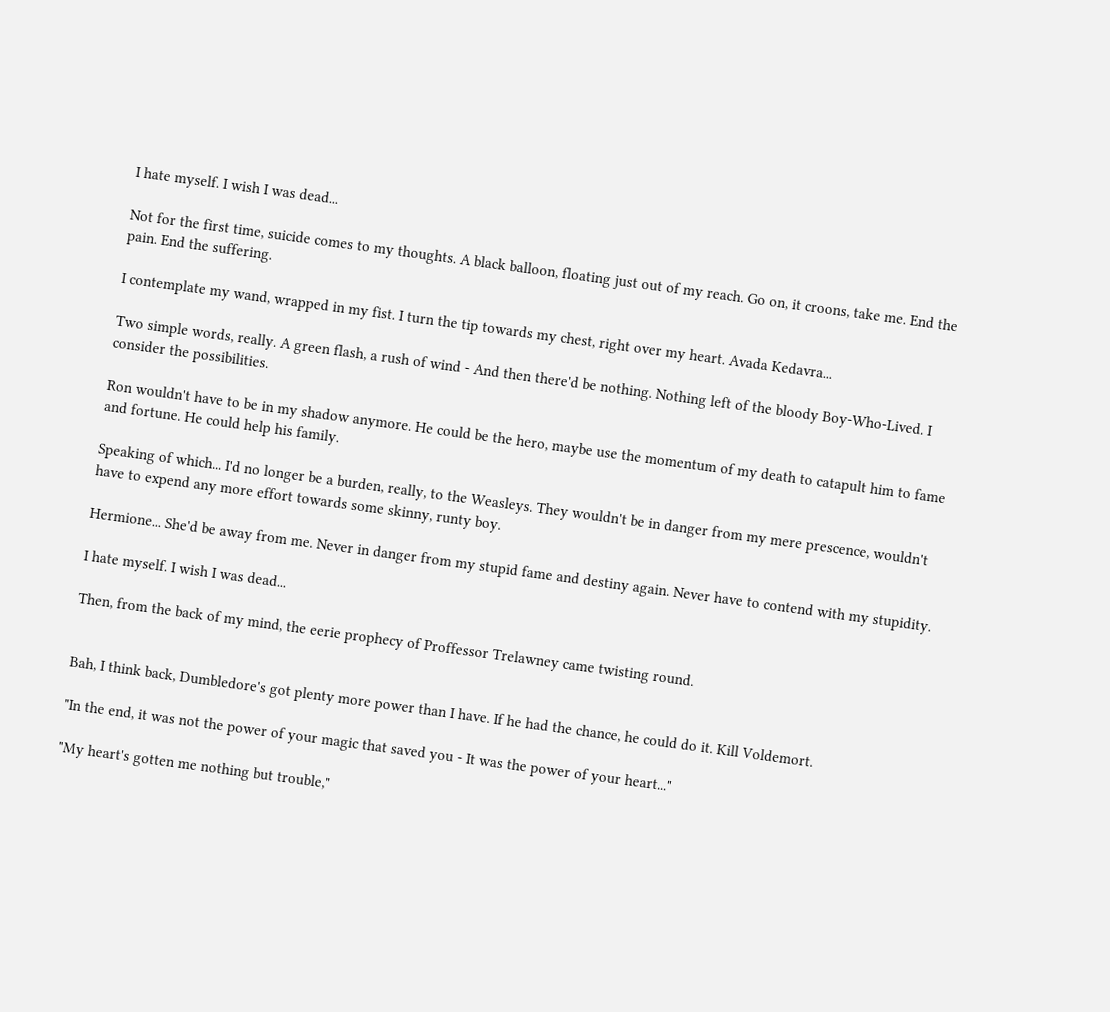I hate myself. I wish I was dead...

Not for the first time, suicide comes to my thoughts. A black balloon, floating just out of my reach. Go on, it croons, take me. End the pain. End the suffering.

I contemplate my wand, wrapped in my fist. I turn the tip towards my chest, right over my heart. Avada Kedavra...

Two simple words, really. A green flash, a rush of wind - And then there'd be nothing. Nothing left of the bloody Boy-Who-Lived. I consider the possibilities.

Ron wouldn't have to be in my shadow anymore. He could be the hero, maybe use the momentum of my death to catapult him to fame and fortune. He could help his family.

Speaking of which... I'd no longer be a burden, really, to the Weasleys. They wouldn't be in danger from my mere prescence, wouldn't have to expend any more effort towards some skinny, runty boy.

Hermione... She'd be away from me. Never in danger from my stupid fame and destiny again. Never have to contend with my stupidity.

I hate myself. I wish I was dead...

Then, from the back of my mind, the eerie prophecy of Proffessor Trelawney came twisting round.


Bah, I think back, Dumbledore's got plenty more power than I have. If he had the chance, he could do it. Kill Voldemort.

"In the end, it was not the power of your magic that saved you - It was the power of your heart..."

"My heart's gotten me nothing but trouble,"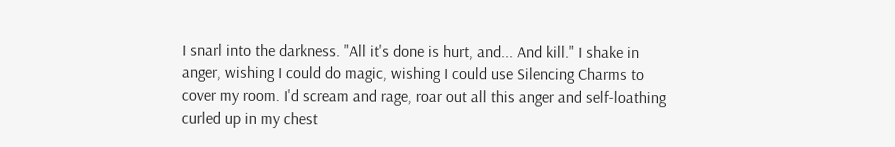I snarl into the darkness. "All it's done is hurt, and... And kill." I shake in anger, wishing I could do magic, wishing I could use Silencing Charms to cover my room. I'd scream and rage, roar out all this anger and self-loathing curled up in my chest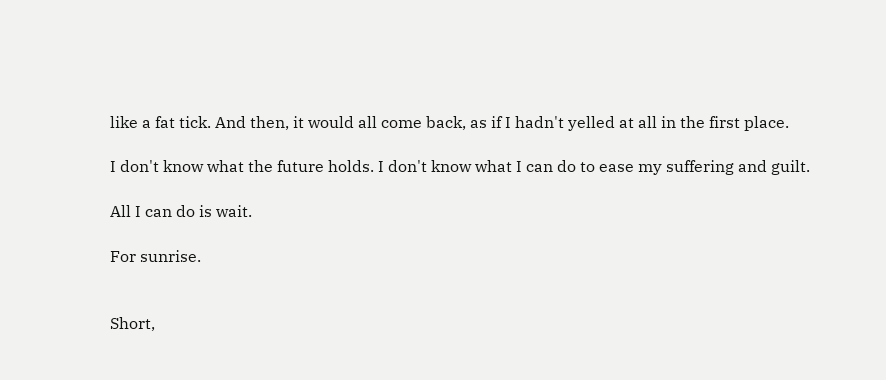like a fat tick. And then, it would all come back, as if I hadn't yelled at all in the first place.

I don't know what the future holds. I don't know what I can do to ease my suffering and guilt.

All I can do is wait.

For sunrise.


Short,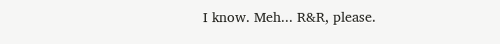I know. Meh... R&R, please.